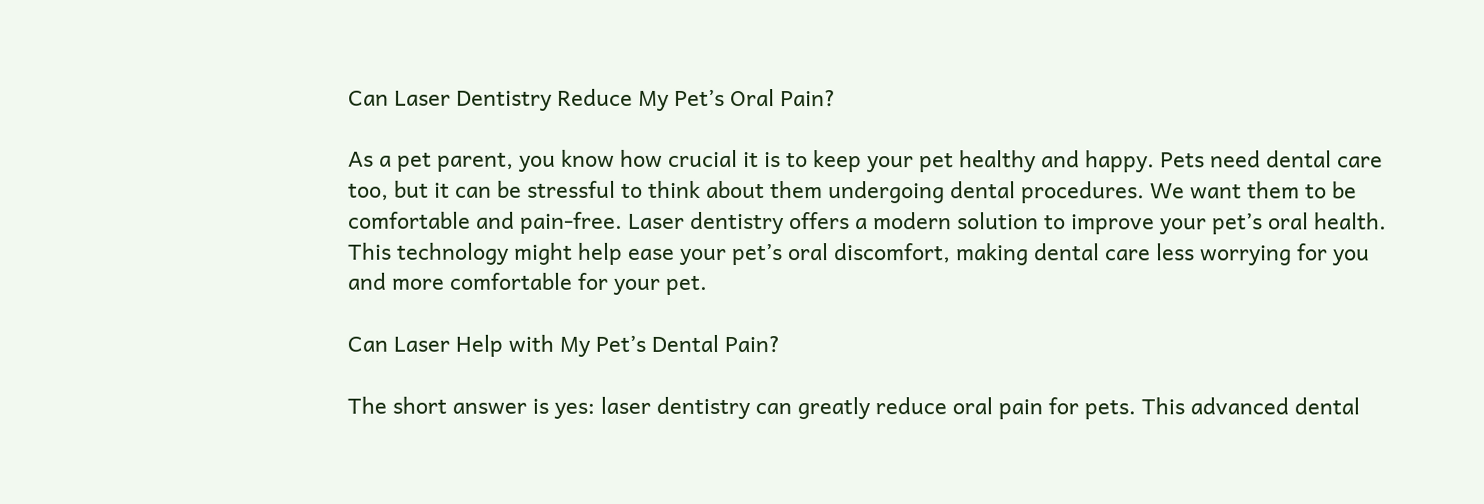Can Laser Dentistry Reduce My Pet’s Oral Pain?

As a pet parent, you know how crucial it is to keep your pet healthy and happy. Pets need dental care too, but it can be stressful to think about them undergoing dental procedures. We want them to be comfortable and pain-free. Laser dentistry offers a modern solution to improve your pet’s oral health. This technology might help ease your pet’s oral discomfort, making dental care less worrying for you and more comfortable for your pet.

Can Laser Help with My Pet’s Dental Pain?

The short answer is yes: laser dentistry can greatly reduce oral pain for pets. This advanced dental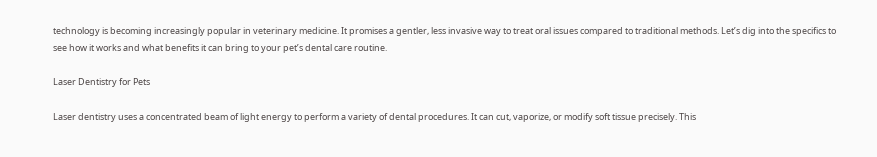technology is becoming increasingly popular in veterinary medicine. It promises a gentler, less invasive way to treat oral issues compared to traditional methods. Let’s dig into the specifics to see how it works and what benefits it can bring to your pet’s dental care routine.

Laser Dentistry for Pets

Laser dentistry uses a concentrated beam of light energy to perform a variety of dental procedures. It can cut, vaporize, or modify soft tissue precisely. This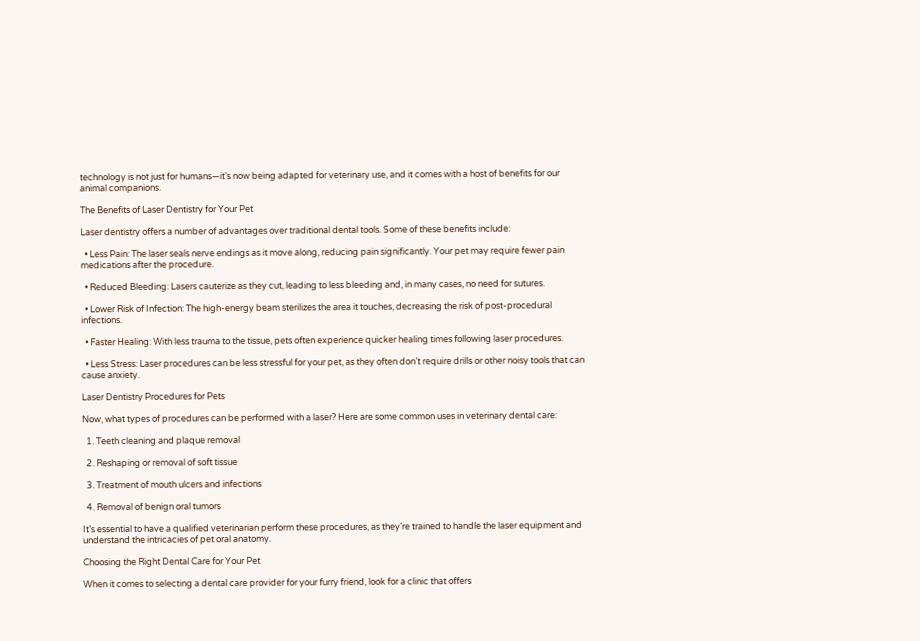technology is not just for humans—it’s now being adapted for veterinary use, and it comes with a host of benefits for our animal companions.

The Benefits of Laser Dentistry for Your Pet

Laser dentistry offers a number of advantages over traditional dental tools. Some of these benefits include:

  • Less Pain: The laser seals nerve endings as it move along, reducing pain significantly. Your pet may require fewer pain medications after the procedure.

  • Reduced Bleeding: Lasers cauterize as they cut, leading to less bleeding and, in many cases, no need for sutures.

  • Lower Risk of Infection: The high-energy beam sterilizes the area it touches, decreasing the risk of post-procedural infections.

  • Faster Healing: With less trauma to the tissue, pets often experience quicker healing times following laser procedures.

  • Less Stress: Laser procedures can be less stressful for your pet, as they often don’t require drills or other noisy tools that can cause anxiety.

Laser Dentistry Procedures for Pets

Now, what types of procedures can be performed with a laser? Here are some common uses in veterinary dental care:

  1. Teeth cleaning and plaque removal

  2. Reshaping or removal of soft tissue

  3. Treatment of mouth ulcers and infections

  4. Removal of benign oral tumors

It’s essential to have a qualified veterinarian perform these procedures, as they’re trained to handle the laser equipment and understand the intricacies of pet oral anatomy.

Choosing the Right Dental Care for Your Pet

When it comes to selecting a dental care provider for your furry friend, look for a clinic that offers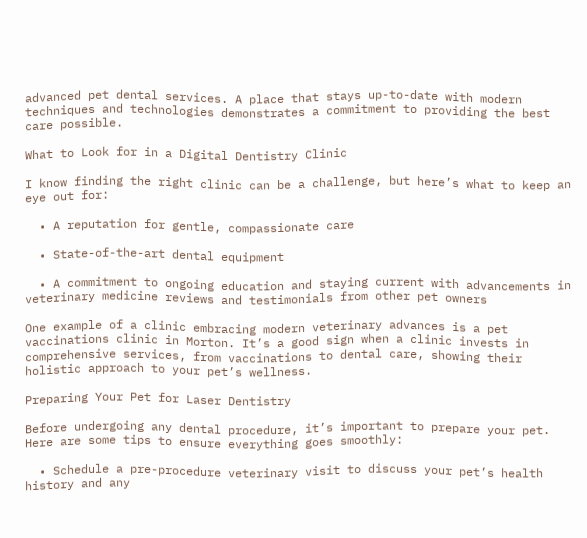advanced pet dental services. A place that stays up-to-date with modern techniques and technologies demonstrates a commitment to providing the best care possible.

What to Look for in a Digital Dentistry Clinic

I know finding the right clinic can be a challenge, but here’s what to keep an eye out for:

  • A reputation for gentle, compassionate care

  • State-of-the-art dental equipment

  • A commitment to ongoing education and staying current with advancements in veterinary medicine reviews and testimonials from other pet owners

One example of a clinic embracing modern veterinary advances is a pet vaccinations clinic in Morton. It’s a good sign when a clinic invests in comprehensive services, from vaccinations to dental care, showing their holistic approach to your pet’s wellness.

Preparing Your Pet for Laser Dentistry

Before undergoing any dental procedure, it’s important to prepare your pet. Here are some tips to ensure everything goes smoothly:

  • Schedule a pre-procedure veterinary visit to discuss your pet’s health history and any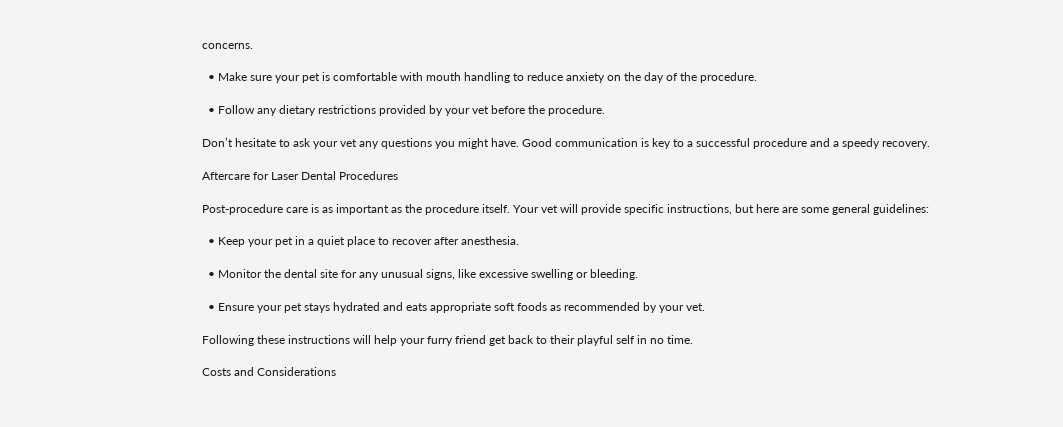concerns.

  • Make sure your pet is comfortable with mouth handling to reduce anxiety on the day of the procedure.

  • Follow any dietary restrictions provided by your vet before the procedure.

Don’t hesitate to ask your vet any questions you might have. Good communication is key to a successful procedure and a speedy recovery.

Aftercare for Laser Dental Procedures

Post-procedure care is as important as the procedure itself. Your vet will provide specific instructions, but here are some general guidelines:

  • Keep your pet in a quiet place to recover after anesthesia.

  • Monitor the dental site for any unusual signs, like excessive swelling or bleeding.

  • Ensure your pet stays hydrated and eats appropriate soft foods as recommended by your vet.

Following these instructions will help your furry friend get back to their playful self in no time.

Costs and Considerations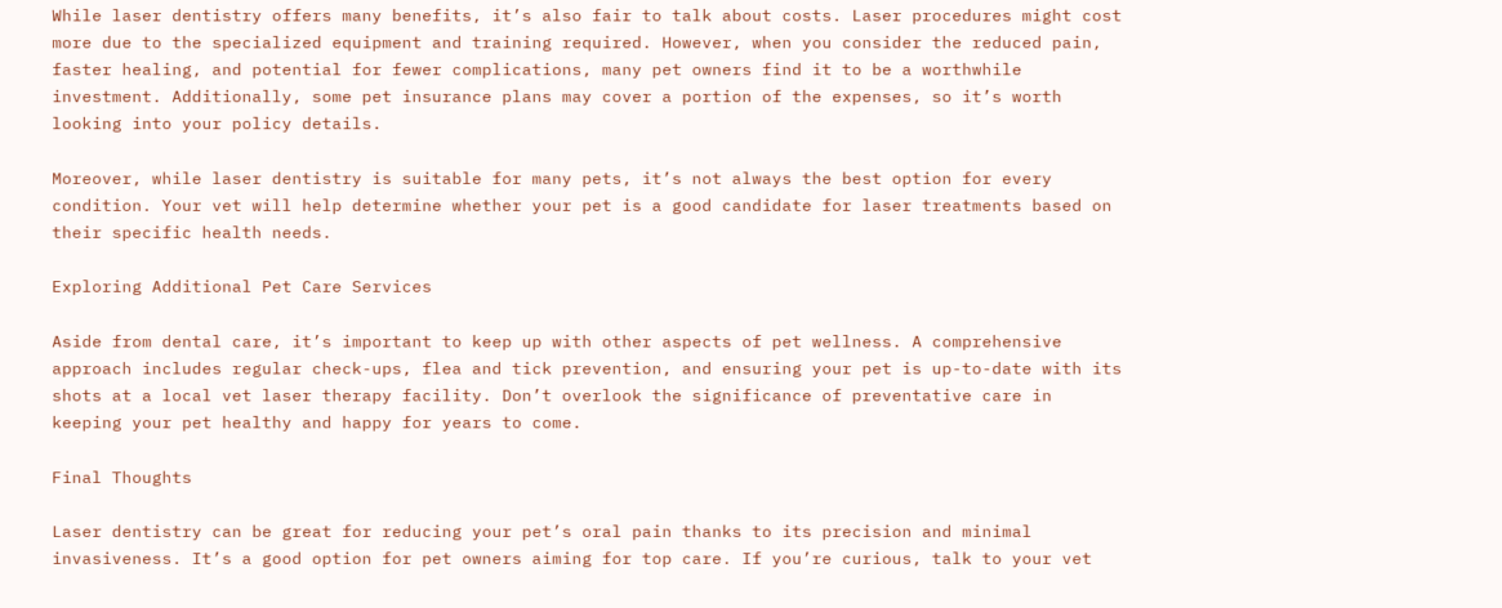While laser dentistry offers many benefits, it’s also fair to talk about costs. Laser procedures might cost more due to the specialized equipment and training required. However, when you consider the reduced pain, faster healing, and potential for fewer complications, many pet owners find it to be a worthwhile investment. Additionally, some pet insurance plans may cover a portion of the expenses, so it’s worth looking into your policy details.

Moreover, while laser dentistry is suitable for many pets, it’s not always the best option for every condition. Your vet will help determine whether your pet is a good candidate for laser treatments based on their specific health needs.

Exploring Additional Pet Care Services

Aside from dental care, it’s important to keep up with other aspects of pet wellness. A comprehensive approach includes regular check-ups, flea and tick prevention, and ensuring your pet is up-to-date with its shots at a local vet laser therapy facility. Don’t overlook the significance of preventative care in keeping your pet healthy and happy for years to come.

Final Thoughts

Laser dentistry can be great for reducing your pet’s oral pain thanks to its precision and minimal invasiveness. It’s a good option for pet owners aiming for top care. If you’re curious, talk to your vet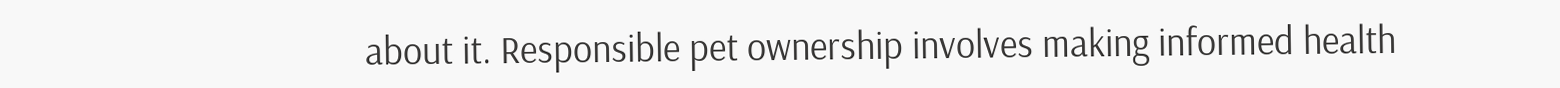about it. Responsible pet ownership involves making informed health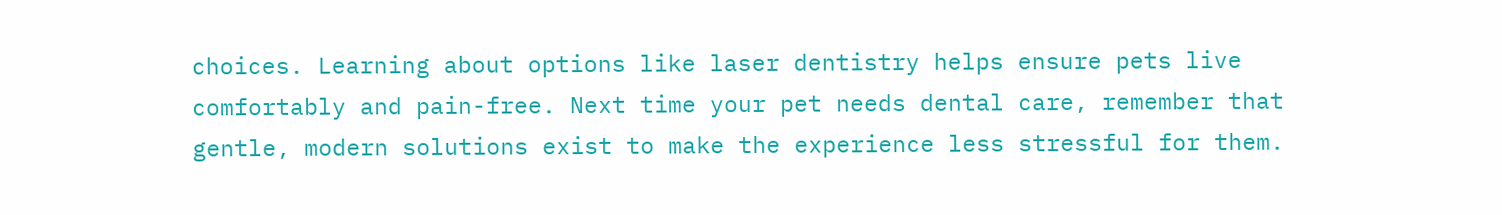choices. Learning about options like laser dentistry helps ensure pets live comfortably and pain-free. Next time your pet needs dental care, remember that gentle, modern solutions exist to make the experience less stressful for them.